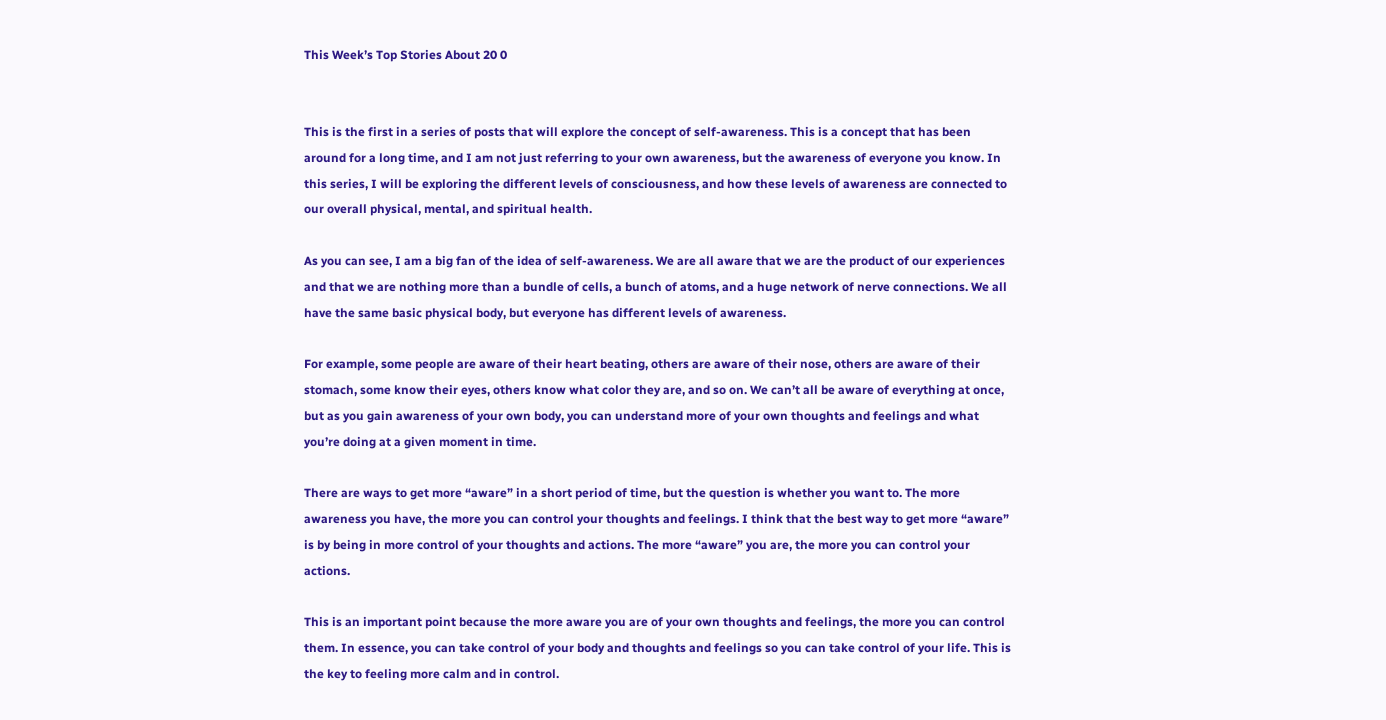This Week’s Top Stories About 20 0


This is the first in a series of posts that will explore the concept of self-awareness. This is a concept that has been around for a long time, and I am not just referring to your own awareness, but the awareness of everyone you know. In this series, I will be exploring the different levels of consciousness, and how these levels of awareness are connected to our overall physical, mental, and spiritual health.

As you can see, I am a big fan of the idea of self-awareness. We are all aware that we are the product of our experiences and that we are nothing more than a bundle of cells, a bunch of atoms, and a huge network of nerve connections. We all have the same basic physical body, but everyone has different levels of awareness.

For example, some people are aware of their heart beating, others are aware of their nose, others are aware of their stomach, some know their eyes, others know what color they are, and so on. We can’t all be aware of everything at once, but as you gain awareness of your own body, you can understand more of your own thoughts and feelings and what you’re doing at a given moment in time.

There are ways to get more “aware” in a short period of time, but the question is whether you want to. The more awareness you have, the more you can control your thoughts and feelings. I think that the best way to get more “aware” is by being in more control of your thoughts and actions. The more “aware” you are, the more you can control your actions.

This is an important point because the more aware you are of your own thoughts and feelings, the more you can control them. In essence, you can take control of your body and thoughts and feelings so you can take control of your life. This is the key to feeling more calm and in control.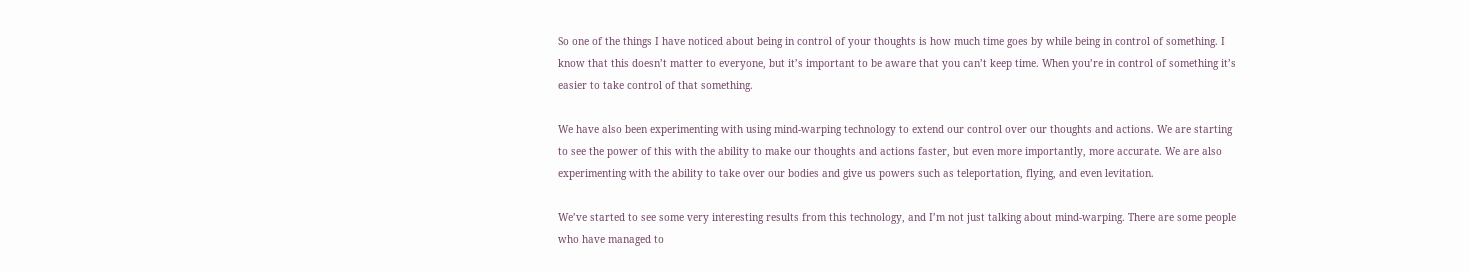So one of the things I have noticed about being in control of your thoughts is how much time goes by while being in control of something. I know that this doesn’t matter to everyone, but it’s important to be aware that you can’t keep time. When you’re in control of something it’s easier to take control of that something.

We have also been experimenting with using mind-warping technology to extend our control over our thoughts and actions. We are starting to see the power of this with the ability to make our thoughts and actions faster, but even more importantly, more accurate. We are also experimenting with the ability to take over our bodies and give us powers such as teleportation, flying, and even levitation.

We’ve started to see some very interesting results from this technology, and I’m not just talking about mind-warping. There are some people who have managed to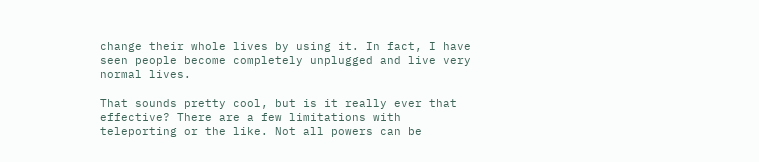change their whole lives by using it. In fact, I have seen people become completely unplugged and live very normal lives.

That sounds pretty cool, but is it really ever that effective? There are a few limitations with teleporting or the like. Not all powers can be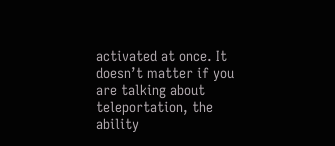activated at once. It doesn’t matter if you are talking about teleportation, the ability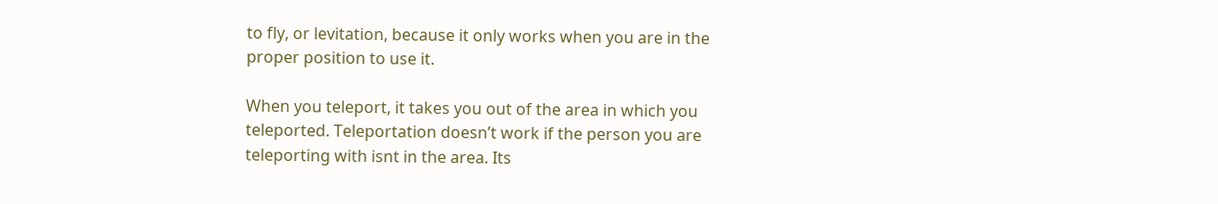to fly, or levitation, because it only works when you are in the proper position to use it.

When you teleport, it takes you out of the area in which you teleported. Teleportation doesn’t work if the person you are teleporting with isnt in the area. Its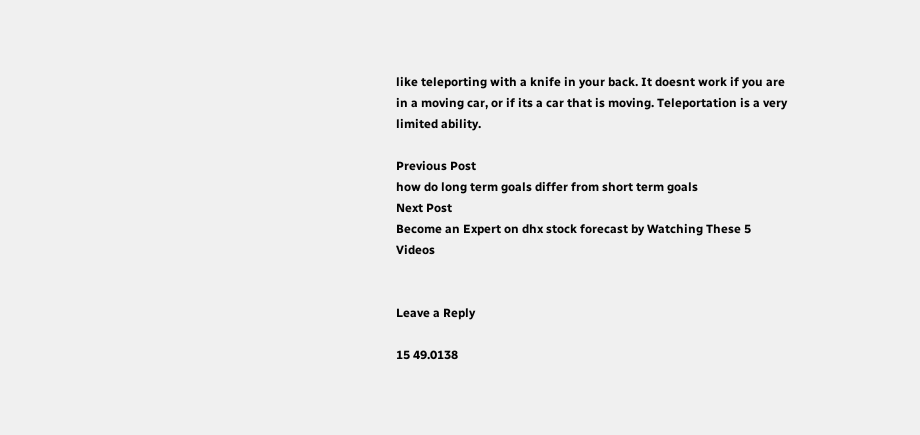like teleporting with a knife in your back. It doesnt work if you are in a moving car, or if its a car that is moving. Teleportation is a very limited ability.

Previous Post
how do long term goals differ from short term goals
Next Post
Become an Expert on dhx stock forecast by Watching These 5 Videos


Leave a Reply

15 49.0138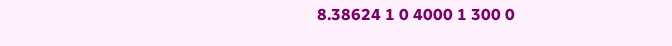8.38624 1 0 4000 1 300 0